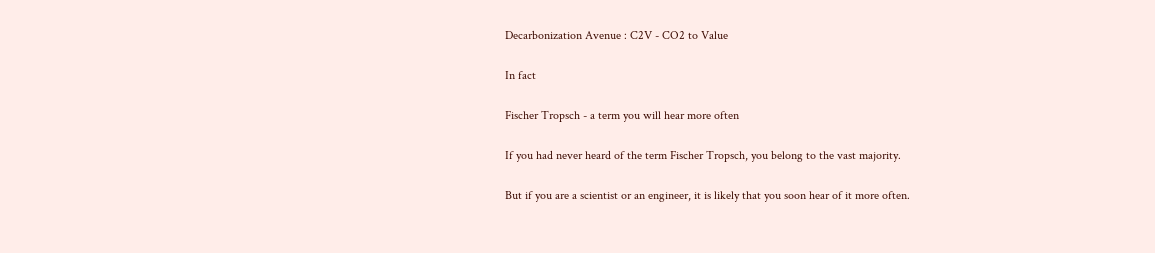Decarbonization Avenue : C2V - CO2 to Value

In fact

Fischer Tropsch - a term you will hear more often

If you had never heard of the term Fischer Tropsch, you belong to the vast majority.

But if you are a scientist or an engineer, it is likely that you soon hear of it more often.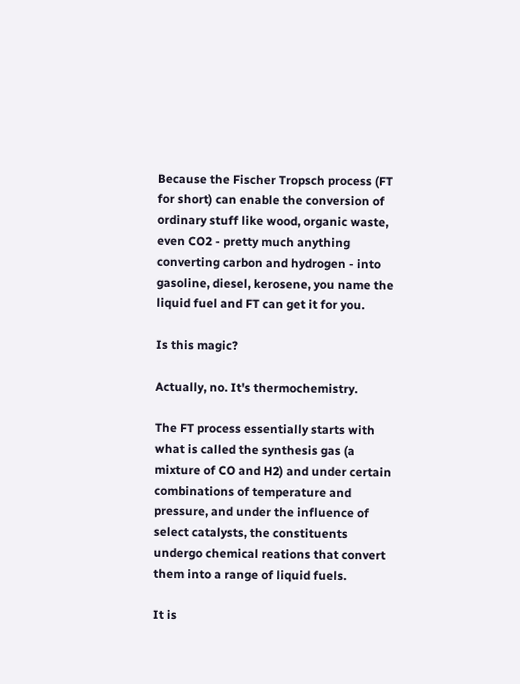Because the Fischer Tropsch process (FT for short) can enable the conversion of ordinary stuff like wood, organic waste, even CO2 - pretty much anything converting carbon and hydrogen - into gasoline, diesel, kerosene, you name the liquid fuel and FT can get it for you.

Is this magic?

Actually, no. It's thermochemistry.

The FT process essentially starts with what is called the synthesis gas (a mixture of CO and H2) and under certain combinations of temperature and pressure, and under the influence of select catalysts, the constituents undergo chemical reations that convert them into a range of liquid fuels.

It is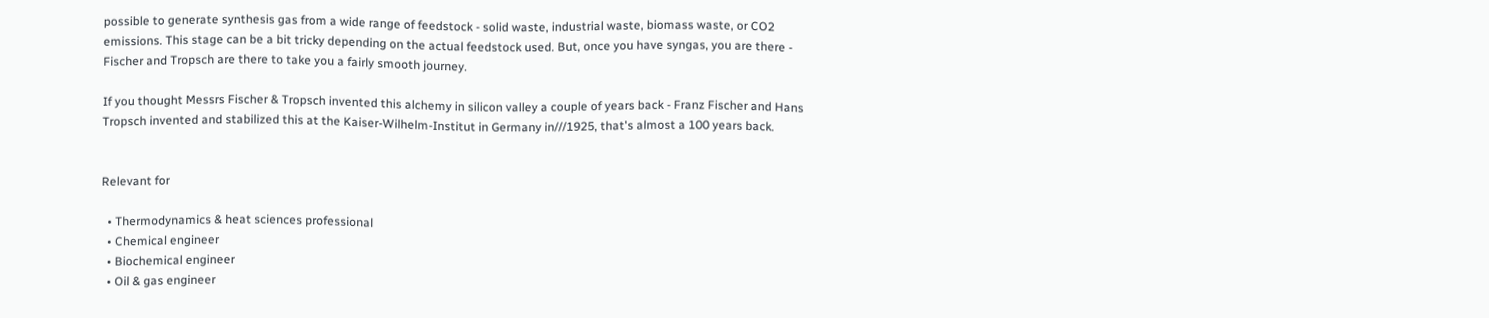possible to generate synthesis gas from a wide range of feedstock - solid waste, industrial waste, biomass waste, or CO2 emissions. This stage can be a bit tricky depending on the actual feedstock used. But, once you have syngas, you are there - Fischer and Tropsch are there to take you a fairly smooth journey.

If you thought Messrs Fischer & Tropsch invented this alchemy in silicon valley a couple of years back - Franz Fischer and Hans Tropsch invented and stabilized this at the Kaiser-Wilhelm-Institut in Germany in///1925, that's almost a 100 years back.


Relevant for

  • Thermodynamics & heat sciences professional
  • Chemical engineer
  • Biochemical engineer
  • Oil & gas engineer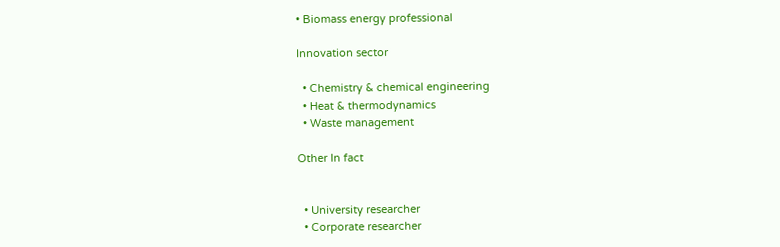• Biomass energy professional

Innovation sector

  • Chemistry & chemical engineering
  • Heat & thermodynamics
  • Waste management

Other In fact


  • University researcher
  • Corporate researcher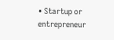• Startup or entrepreneur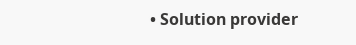• Solution provider